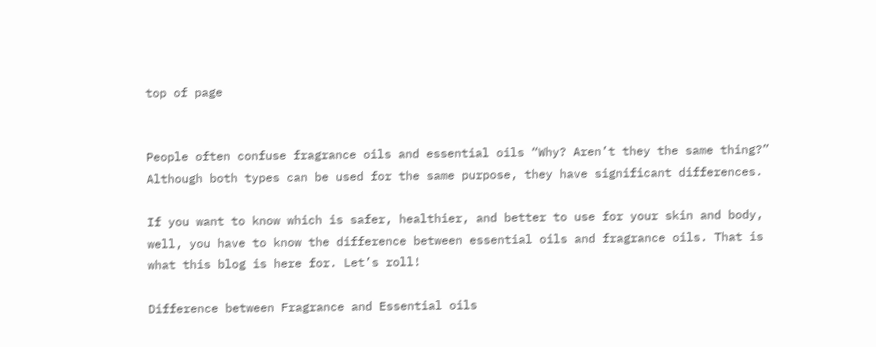top of page


People often confuse fragrance oils and essential oils “Why? Aren’t they the same thing?” Although both types can be used for the same purpose, they have significant differences.

If you want to know which is safer, healthier, and better to use for your skin and body, well, you have to know the difference between essential oils and fragrance oils. That is what this blog is here for. Let’s roll!

Difference between Fragrance and Essential oils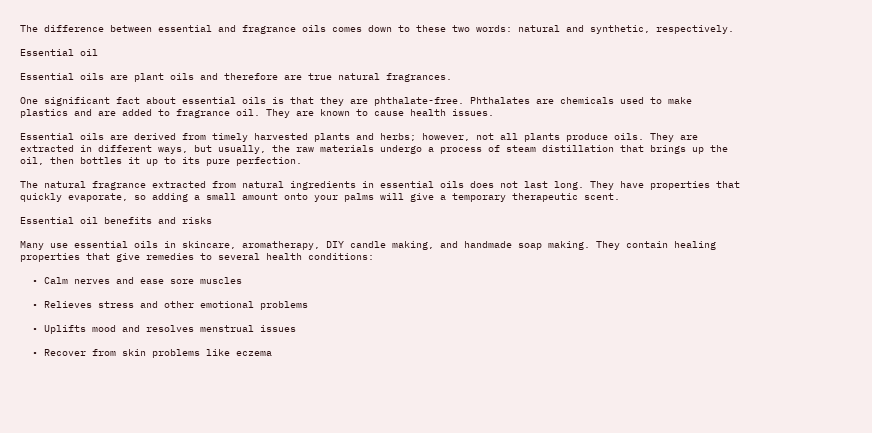The difference between essential and fragrance oils comes down to these two words: natural and synthetic, respectively.

Essential oil

Essential oils are plant oils and therefore are true natural fragrances.

One significant fact about essential oils is that they are phthalate-free. Phthalates are chemicals used to make plastics and are added to fragrance oil. They are known to cause health issues.

Essential oils are derived from timely harvested plants and herbs; however, not all plants produce oils. They are extracted in different ways, but usually, the raw materials undergo a process of steam distillation that brings up the oil, then bottles it up to its pure perfection.

The natural fragrance extracted from natural ingredients in essential oils does not last long. They have properties that quickly evaporate, so adding a small amount onto your palms will give a temporary therapeutic scent.

Essential oil benefits and risks

Many use essential oils in skincare, aromatherapy, DIY candle making, and handmade soap making. They contain healing properties that give remedies to several health conditions:

  • Calm nerves and ease sore muscles

  • Relieves stress and other emotional problems

  • Uplifts mood and resolves menstrual issues

  • Recover from skin problems like eczema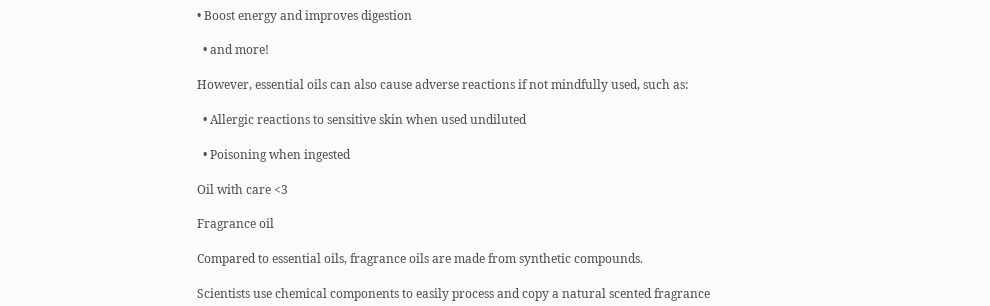• Boost energy and improves digestion

  • and more!

However, essential oils can also cause adverse reactions if not mindfully used, such as:

  • Allergic reactions to sensitive skin when used undiluted

  • Poisoning when ingested

Oil with care <3

Fragrance oil

Compared to essential oils, fragrance oils are made from synthetic compounds.

Scientists use chemical components to easily process and copy a natural scented fragrance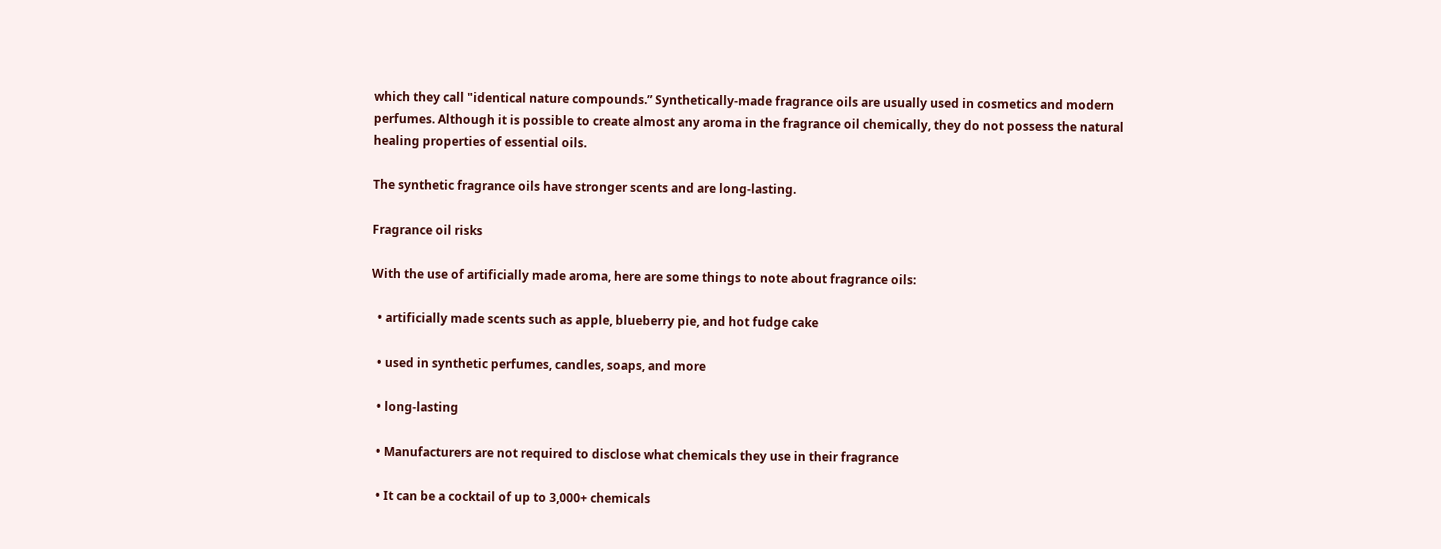which they call "identical nature compounds.” Synthetically-made fragrance oils are usually used in cosmetics and modern perfumes. Although it is possible to create almost any aroma in the fragrance oil chemically, they do not possess the natural healing properties of essential oils.

The synthetic fragrance oils have stronger scents and are long-lasting.

Fragrance oil risks

With the use of artificially made aroma, here are some things to note about fragrance oils:

  • artificially made scents such as apple, blueberry pie, and hot fudge cake

  • used in synthetic perfumes, candles, soaps, and more

  • long-lasting

  • Manufacturers are not required to disclose what chemicals they use in their fragrance

  • It can be a cocktail of up to 3,000+ chemicals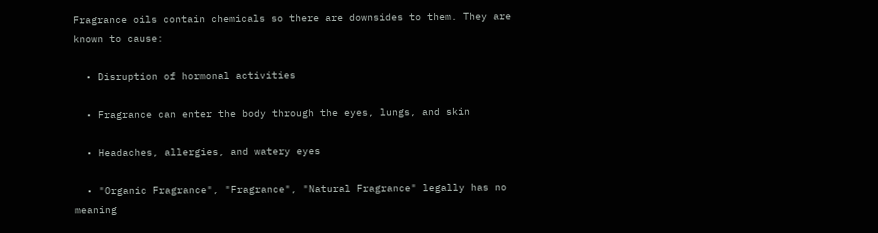Fragrance oils contain chemicals so there are downsides to them. They are known to cause:

  • Disruption of hormonal activities

  • Fragrance can enter the body through the eyes, lungs, and skin

  • Headaches, allergies, and watery eyes

  • "Organic Fragrance", "Fragrance", "Natural Fragrance" legally has no meaning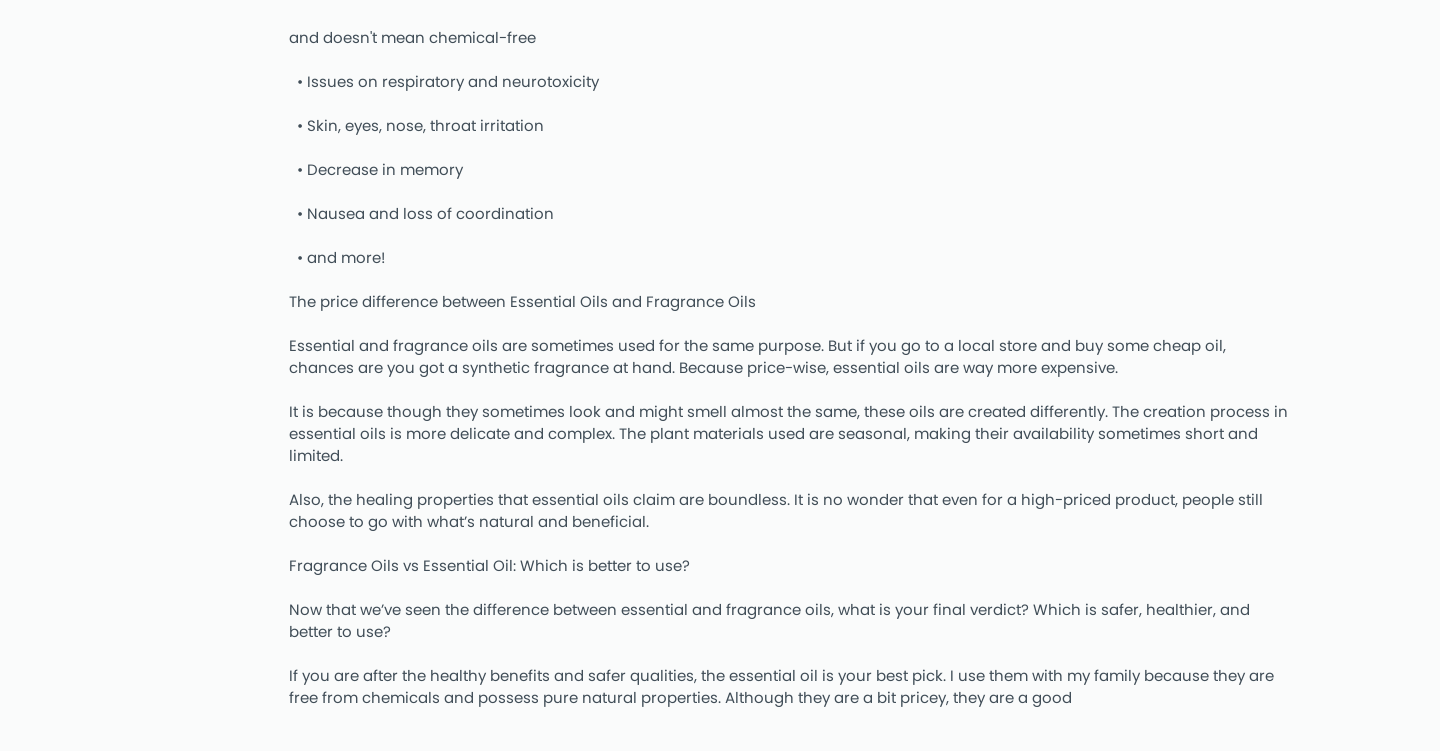and doesn't mean chemical-free

  • Issues on respiratory and neurotoxicity

  • Skin, eyes, nose, throat irritation

  • Decrease in memory

  • Nausea and loss of coordination

  • and more!

The price difference between Essential Oils and Fragrance Oils

Essential and fragrance oils are sometimes used for the same purpose. But if you go to a local store and buy some cheap oil, chances are you got a synthetic fragrance at hand. Because price-wise, essential oils are way more expensive.

It is because though they sometimes look and might smell almost the same, these oils are created differently. The creation process in essential oils is more delicate and complex. The plant materials used are seasonal, making their availability sometimes short and limited.

Also, the healing properties that essential oils claim are boundless. It is no wonder that even for a high-priced product, people still choose to go with what’s natural and beneficial.

Fragrance Oils vs Essential Oil: Which is better to use?

Now that we’ve seen the difference between essential and fragrance oils, what is your final verdict? Which is safer, healthier, and better to use?

If you are after the healthy benefits and safer qualities, the essential oil is your best pick. I use them with my family because they are free from chemicals and possess pure natural properties. Although they are a bit pricey, they are a good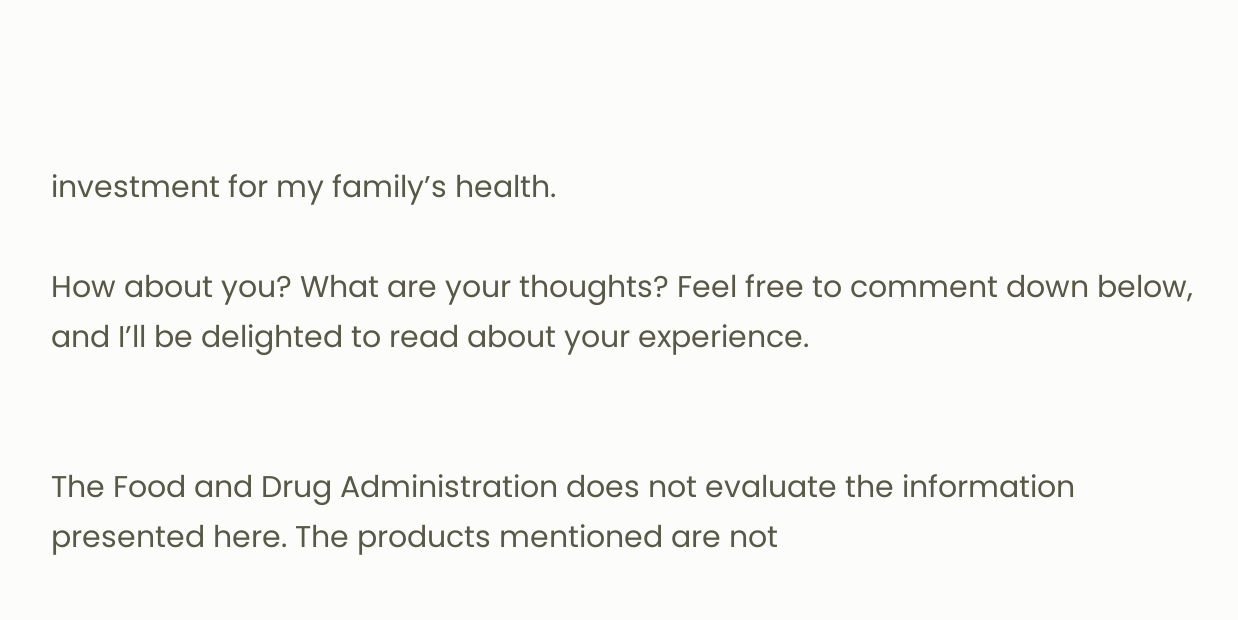investment for my family’s health.

How about you? What are your thoughts? Feel free to comment down below, and I’ll be delighted to read about your experience.


The Food and Drug Administration does not evaluate the information presented here. The products mentioned are not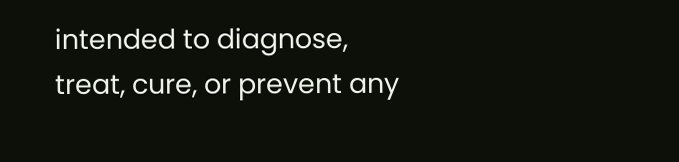intended to diagnose, treat, cure, or prevent any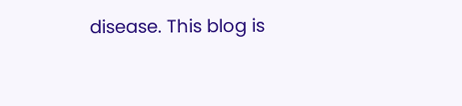disease. This blog is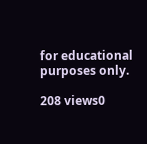for educational purposes only.

208 views0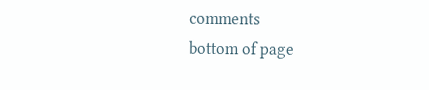comments
bottom of page